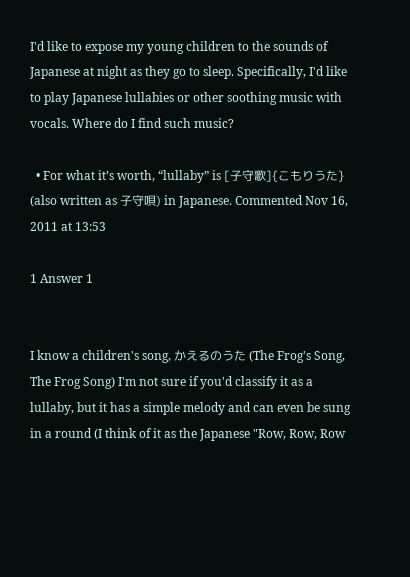I'd like to expose my young children to the sounds of Japanese at night as they go to sleep. Specifically, I'd like to play Japanese lullabies or other soothing music with vocals. Where do I find such music?

  • For what it’s worth, “lullaby” is [子守歌]{こもりうた} (also written as 子守唄) in Japanese. Commented Nov 16, 2011 at 13:53

1 Answer 1


I know a children's song, かえるのうた (The Frog's Song, The Frog Song) I'm not sure if you'd classify it as a lullaby, but it has a simple melody and can even be sung in a round (I think of it as the Japanese "Row, Row, Row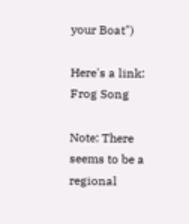your Boat")

Here's a link: Frog Song

Note: There seems to be a regional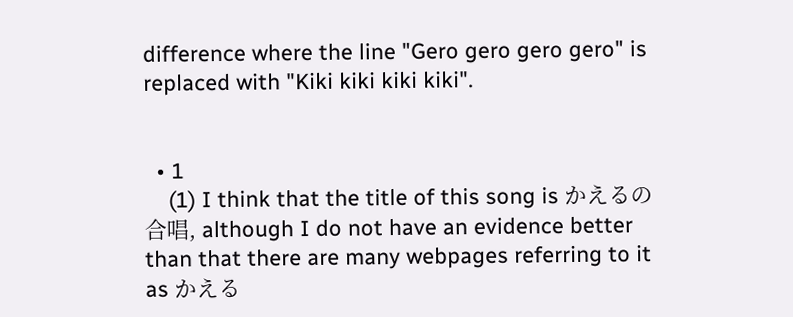difference where the line "Gero gero gero gero" is replaced with "Kiki kiki kiki kiki".


  • 1
    (1) I think that the title of this song is かえるの合唱, although I do not have an evidence better than that there are many webpages referring to it as かえる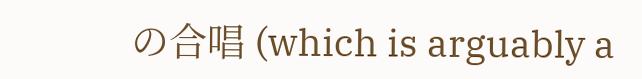の合唱 (which is arguably a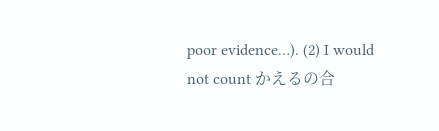poor evidence…). (2) I would not count かえるの合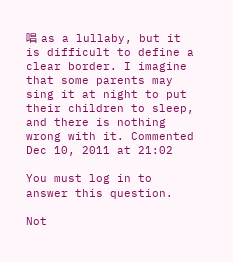唱 as a lullaby, but it is difficult to define a clear border. I imagine that some parents may sing it at night to put their children to sleep, and there is nothing wrong with it. Commented Dec 10, 2011 at 21:02

You must log in to answer this question.

Not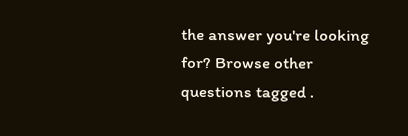the answer you're looking for? Browse other questions tagged .